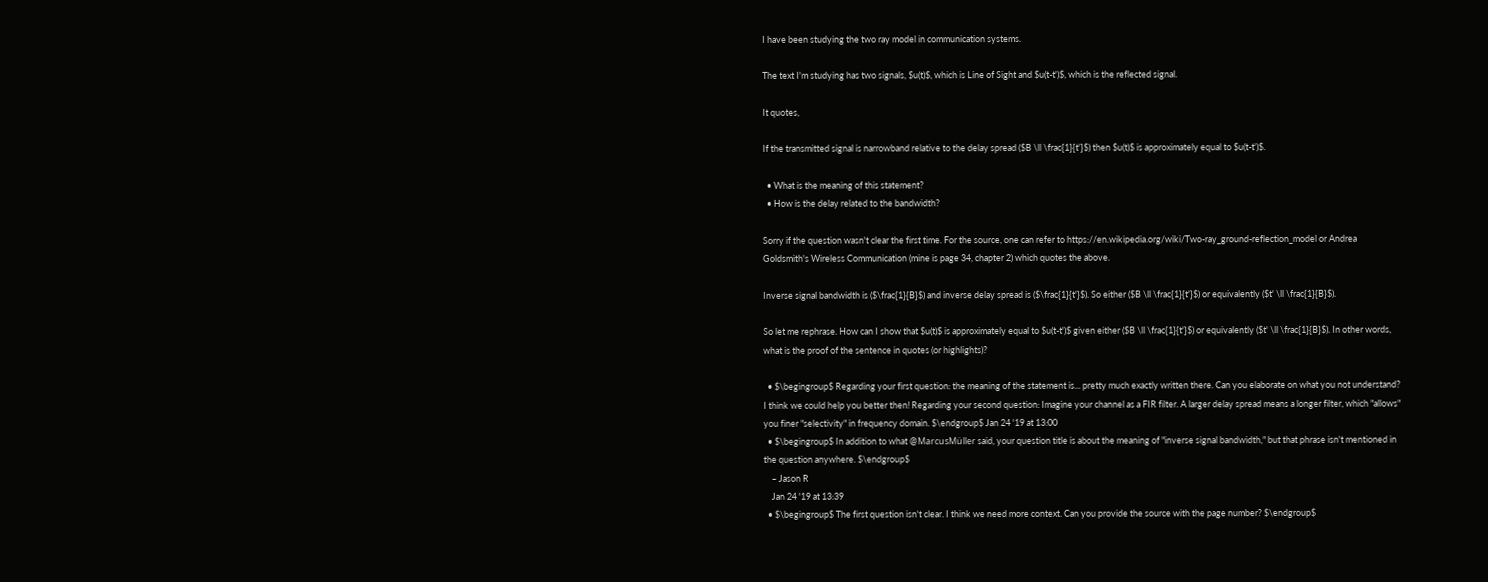I have been studying the two ray model in communication systems.

The text I'm studying has two signals, $u(t)$, which is Line of Sight and $u(t-t')$, which is the reflected signal.

It quotes,

If the transmitted signal is narrowband relative to the delay spread ($B \ll \frac{1}{t'}$) then $u(t)$ is approximately equal to $u(t-t')$.

  • What is the meaning of this statement?
  • How is the delay related to the bandwidth?

Sorry if the question wasn't clear the first time. For the source, one can refer to https://en.wikipedia.org/wiki/Two-ray_ground-reflection_model or Andrea Goldsmith's Wireless Communication (mine is page 34, chapter 2) which quotes the above.

Inverse signal bandwidth is ($\frac{1}{B}$) and inverse delay spread is ($\frac{1}{t'}$). So either ($B \ll \frac{1}{t'}$) or equivalently ($t' \ll \frac{1}{B}$).

So let me rephrase. How can I show that $u(t)$ is approximately equal to $u(t-t')$ given either ($B \ll \frac{1}{t'}$) or equivalently ($t' \ll \frac{1}{B}$). In other words, what is the proof of the sentence in quotes (or highlights)?

  • $\begingroup$ Regarding your first question: the meaning of the statement is... pretty much exactly written there. Can you elaborate on what you not understand? I think we could help you better then! Regarding your second question: Imagine your channel as a FIR filter. A larger delay spread means a longer filter, which "allows" you finer "selectivity" in frequency domain. $\endgroup$ Jan 24 '19 at 13:00
  • $\begingroup$ In addition to what @MarcusMüller said, your question title is about the meaning of "inverse signal bandwidth," but that phrase isn't mentioned in the question anywhere. $\endgroup$
    – Jason R
    Jan 24 '19 at 13:39
  • $\begingroup$ The first question isn't clear. I think we need more context. Can you provide the source with the page number? $\endgroup$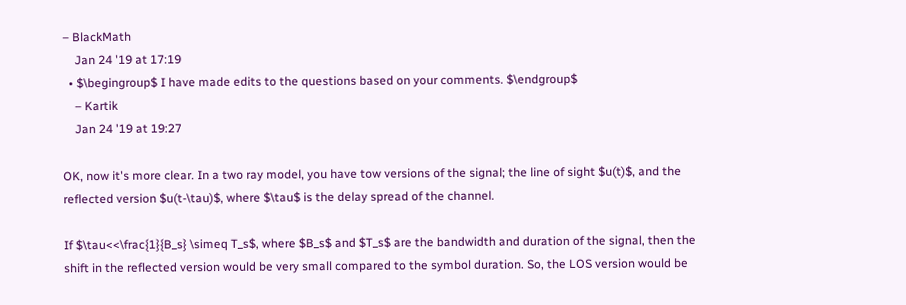– BlackMath
    Jan 24 '19 at 17:19
  • $\begingroup$ I have made edits to the questions based on your comments. $\endgroup$
    – Kartik
    Jan 24 '19 at 19:27

OK, now it's more clear. In a two ray model, you have tow versions of the signal; the line of sight $u(t)$, and the reflected version $u(t-\tau)$, where $\tau$ is the delay spread of the channel.

If $\tau<<\frac{1}{B_s} \simeq T_s$, where $B_s$ and $T_s$ are the bandwidth and duration of the signal, then the shift in the reflected version would be very small compared to the symbol duration. So, the LOS version would be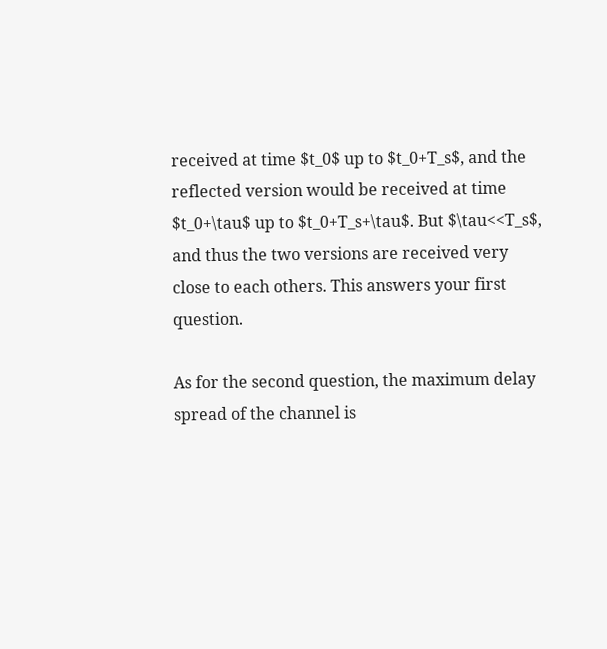received at time $t_0$ up to $t_0+T_s$, and the reflected version would be received at time $t_0+\tau$ up to $t_0+T_s+\tau$. But $\tau<<T_s$, and thus the two versions are received very close to each others. This answers your first question.

As for the second question, the maximum delay spread of the channel is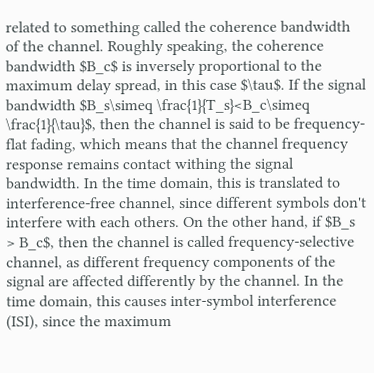related to something called the coherence bandwidth of the channel. Roughly speaking, the coherence bandwidth $B_c$ is inversely proportional to the maximum delay spread, in this case $\tau$. If the signal bandwidth $B_s\simeq \frac{1}{T_s}<B_c\simeq \frac{1}{\tau}$, then the channel is said to be frequency-flat fading, which means that the channel frequency response remains contact withing the signal bandwidth. In the time domain, this is translated to interference-free channel, since different symbols don't interfere with each others. On the other hand, if $B_s > B_c$, then the channel is called frequency-selective channel, as different frequency components of the signal are affected differently by the channel. In the time domain, this causes inter-symbol interference (ISI), since the maximum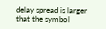delay spread is larger that the symbol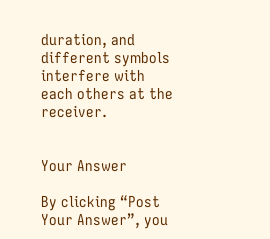duration, and different symbols interfere with each others at the receiver.


Your Answer

By clicking “Post Your Answer”, you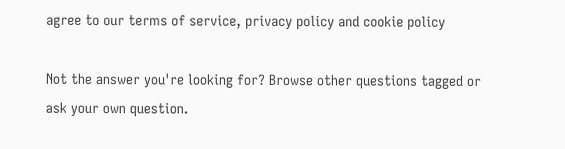agree to our terms of service, privacy policy and cookie policy

Not the answer you're looking for? Browse other questions tagged or ask your own question.